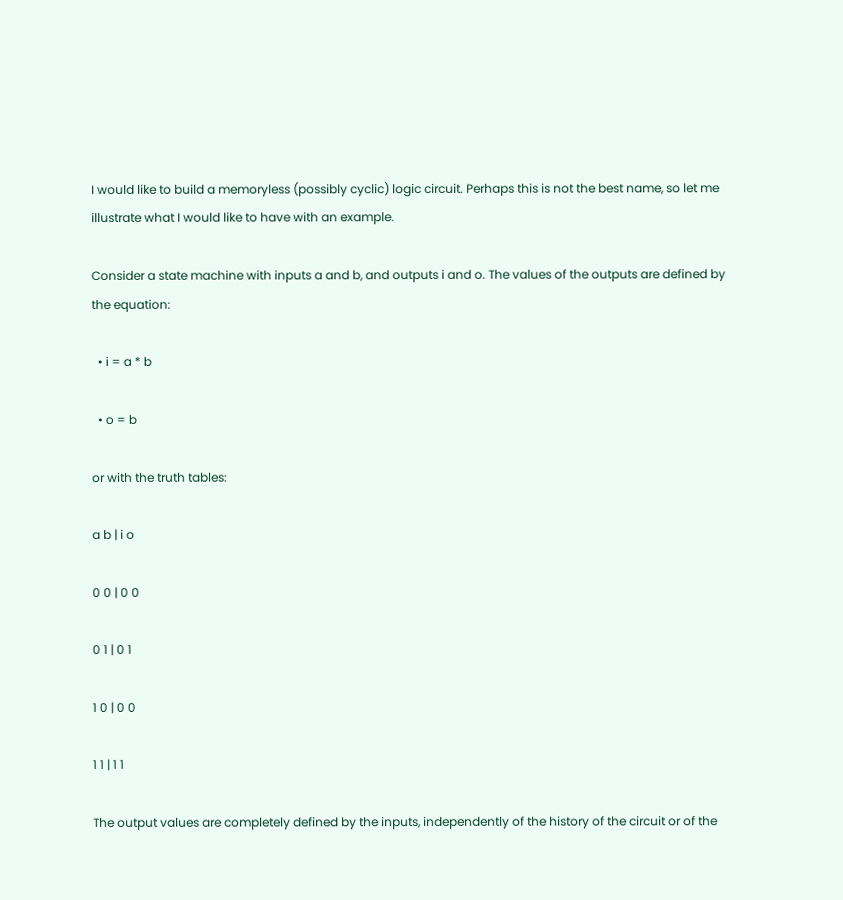I would like to build a memoryless (possibly cyclic) logic circuit. Perhaps this is not the best name, so let me illustrate what I would like to have with an example.

Consider a state machine with inputs a and b, and outputs i and o. The values of the outputs are defined by the equation:

  • i = a * b

  • o = b

or with the truth tables:

a b | i o

0 0 | 0 0

0 1 | 0 1

1 0 | 0 0

1 1 | 1 1

The output values are completely defined by the inputs, independently of the history of the circuit or of the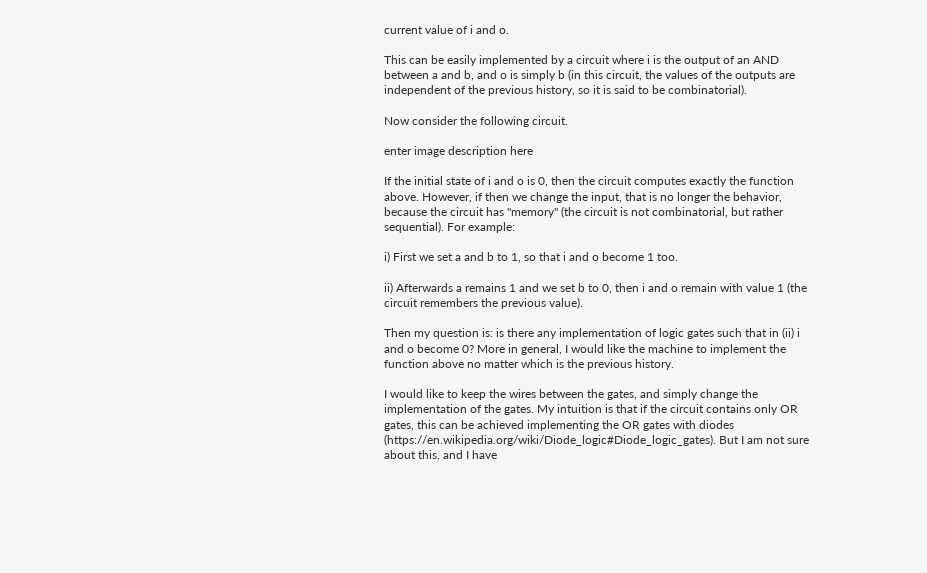current value of i and o.

This can be easily implemented by a circuit where i is the output of an AND between a and b, and o is simply b (in this circuit, the values of the outputs are independent of the previous history, so it is said to be combinatorial).

Now consider the following circuit.

enter image description here

If the initial state of i and o is 0, then the circuit computes exactly the function above. However, if then we change the input, that is no longer the behavior, because the circuit has "memory" (the circuit is not combinatorial, but rather sequential). For example:

i) First we set a and b to 1, so that i and o become 1 too.

ii) Afterwards a remains 1 and we set b to 0, then i and o remain with value 1 (the circuit remembers the previous value).

Then my question is: is there any implementation of logic gates such that in (ii) i and o become 0? More in general, I would like the machine to implement the function above no matter which is the previous history.

I would like to keep the wires between the gates, and simply change the implementation of the gates. My intuition is that if the circuit contains only OR gates, this can be achieved implementing the OR gates with diodes (https://en.wikipedia.org/wiki/Diode_logic#Diode_logic_gates). But I am not sure about this, and I have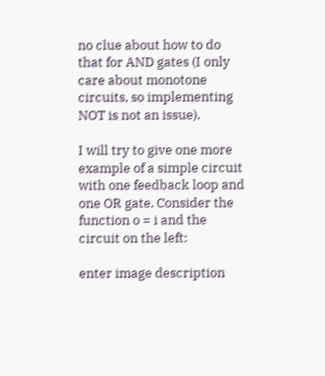no clue about how to do that for AND gates (I only care about monotone circuits, so implementing NOT is not an issue).

I will try to give one more example of a simple circuit with one feedback loop and one OR gate. Consider the function o = i and the circuit on the left:

enter image description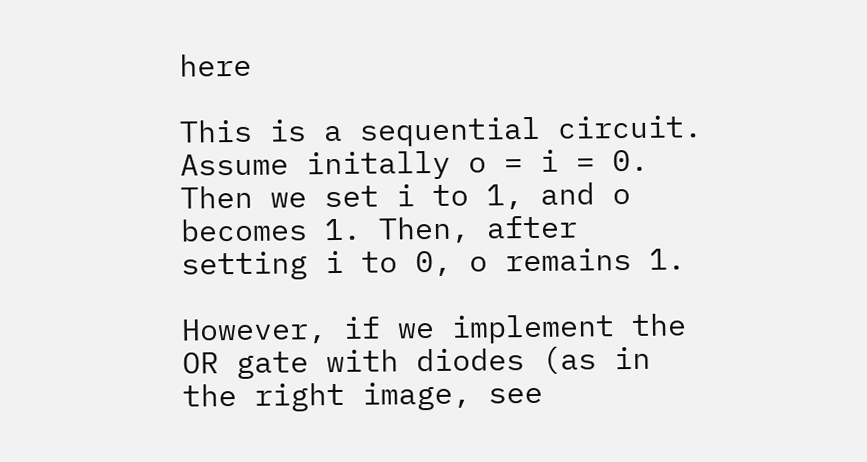here

This is a sequential circuit. Assume initally o = i = 0. Then we set i to 1, and o becomes 1. Then, after setting i to 0, o remains 1.

However, if we implement the OR gate with diodes (as in the right image, see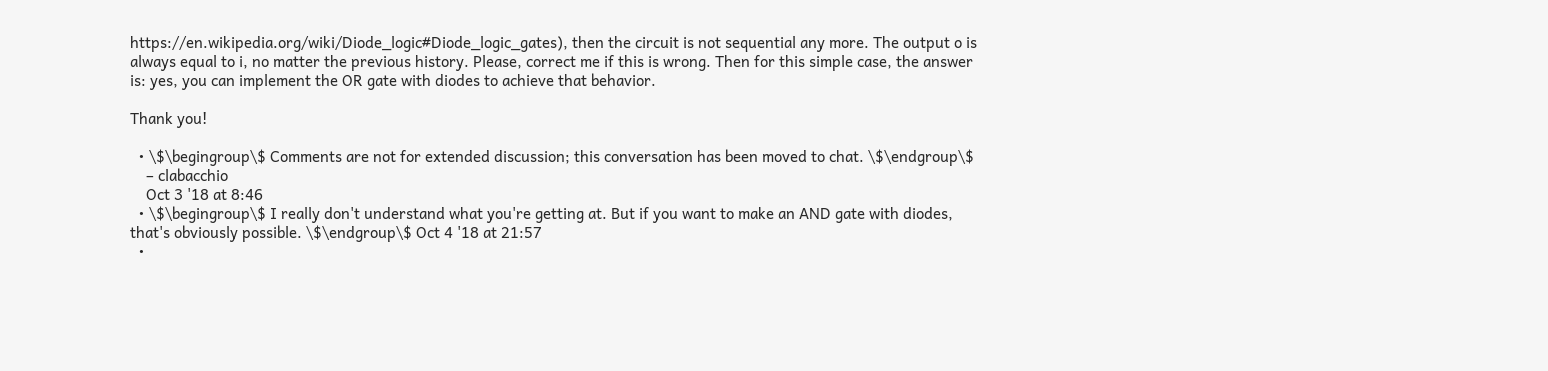https://en.wikipedia.org/wiki/Diode_logic#Diode_logic_gates), then the circuit is not sequential any more. The output o is always equal to i, no matter the previous history. Please, correct me if this is wrong. Then for this simple case, the answer is: yes, you can implement the OR gate with diodes to achieve that behavior.

Thank you!

  • \$\begingroup\$ Comments are not for extended discussion; this conversation has been moved to chat. \$\endgroup\$
    – clabacchio
    Oct 3 '18 at 8:46
  • \$\begingroup\$ I really don't understand what you're getting at. But if you want to make an AND gate with diodes, that's obviously possible. \$\endgroup\$ Oct 4 '18 at 21:57
  •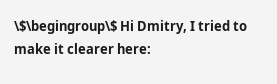\$\begingroup\$ Hi Dmitry, I tried to make it clearer here: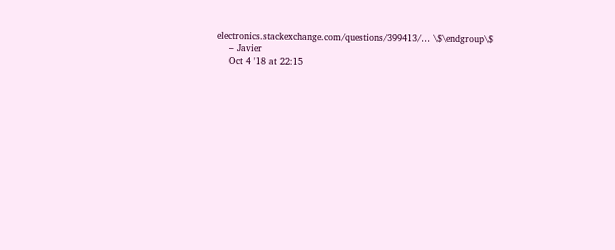electronics.stackexchange.com/questions/399413/… \$\endgroup\$
    – Javier
    Oct 4 '18 at 22:15